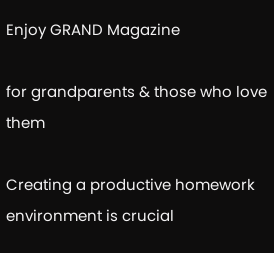Enjoy GRAND Magazine

for grandparents & those who love them

Creating a productive homework environment is crucial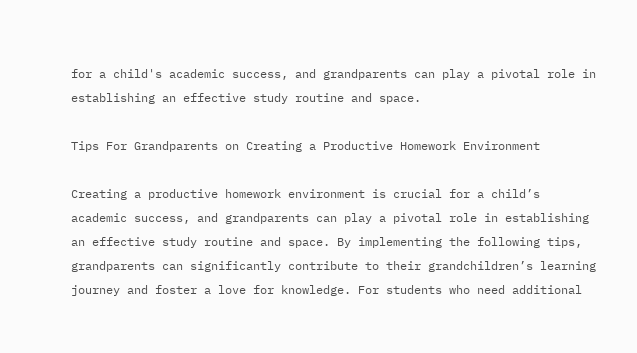for a child's academic success, and grandparents can play a pivotal role in establishing an effective study routine and space.

Tips For Grandparents on Creating a Productive Homework Environment

Creating a productive homework environment is crucial for a child’s academic success, and grandparents can play a pivotal role in establishing an effective study routine and space. By implementing the following tips, grandparents can significantly contribute to their grandchildren’s learning journey and foster a love for knowledge. For students who need additional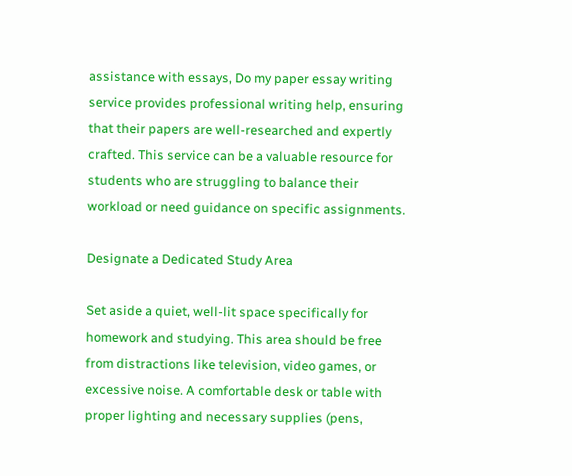assistance with essays, Do my paper essay writing service provides professional writing help, ensuring that their papers are well-researched and expertly crafted. This service can be a valuable resource for students who are struggling to balance their workload or need guidance on specific assignments.

Designate a Dedicated Study Area

Set aside a quiet, well-lit space specifically for homework and studying. This area should be free from distractions like television, video games, or excessive noise. A comfortable desk or table with proper lighting and necessary supplies (pens,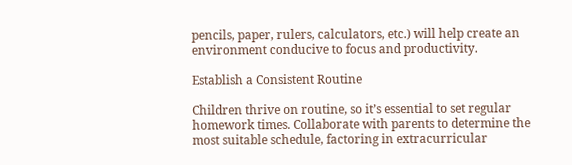pencils, paper, rulers, calculators, etc.) will help create an environment conducive to focus and productivity.

Establish a Consistent Routine

Children thrive on routine, so it’s essential to set regular homework times. Collaborate with parents to determine the most suitable schedule, factoring in extracurricular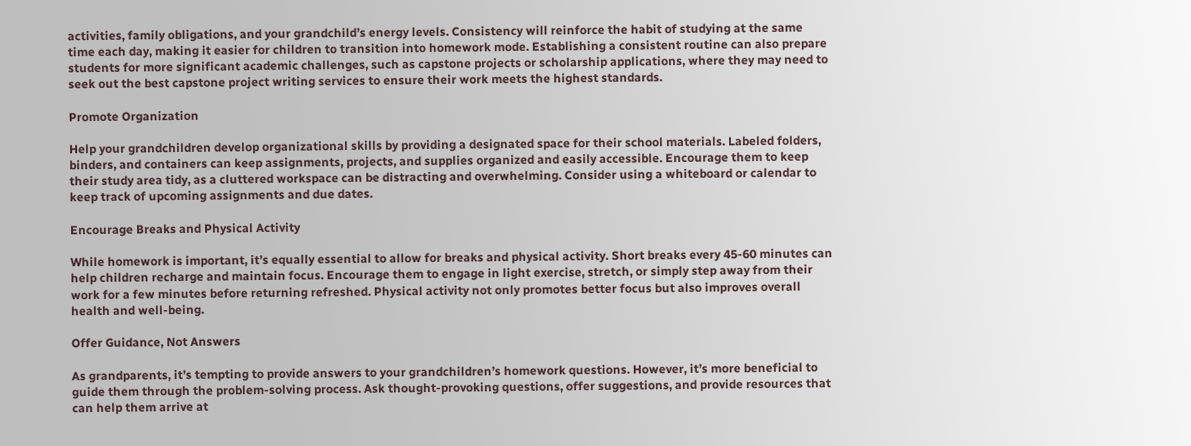activities, family obligations, and your grandchild’s energy levels. Consistency will reinforce the habit of studying at the same time each day, making it easier for children to transition into homework mode. Establishing a consistent routine can also prepare students for more significant academic challenges, such as capstone projects or scholarship applications, where they may need to seek out the best capstone project writing services to ensure their work meets the highest standards.

Promote Organization

Help your grandchildren develop organizational skills by providing a designated space for their school materials. Labeled folders, binders, and containers can keep assignments, projects, and supplies organized and easily accessible. Encourage them to keep their study area tidy, as a cluttered workspace can be distracting and overwhelming. Consider using a whiteboard or calendar to keep track of upcoming assignments and due dates.

Encourage Breaks and Physical Activity

While homework is important, it’s equally essential to allow for breaks and physical activity. Short breaks every 45-60 minutes can help children recharge and maintain focus. Encourage them to engage in light exercise, stretch, or simply step away from their work for a few minutes before returning refreshed. Physical activity not only promotes better focus but also improves overall health and well-being.

Offer Guidance, Not Answers

As grandparents, it’s tempting to provide answers to your grandchildren’s homework questions. However, it’s more beneficial to guide them through the problem-solving process. Ask thought-provoking questions, offer suggestions, and provide resources that can help them arrive at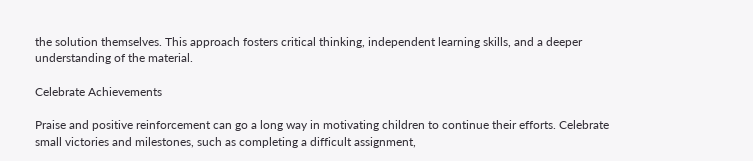the solution themselves. This approach fosters critical thinking, independent learning skills, and a deeper understanding of the material.

Celebrate Achievements

Praise and positive reinforcement can go a long way in motivating children to continue their efforts. Celebrate small victories and milestones, such as completing a difficult assignment,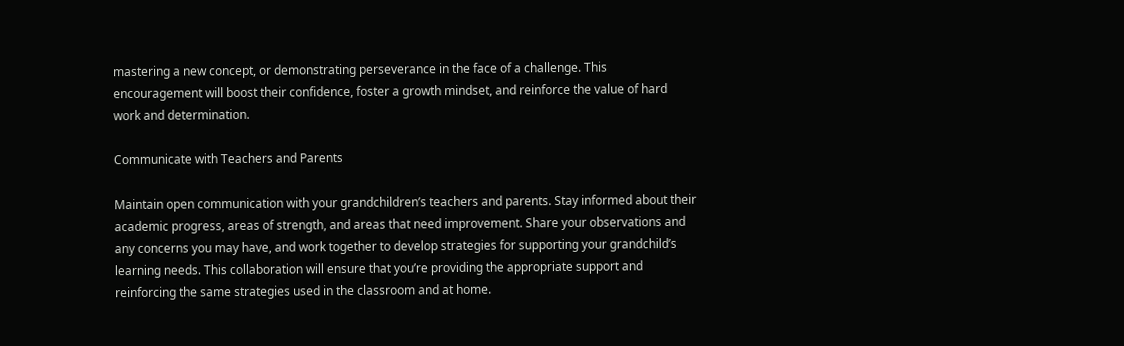mastering a new concept, or demonstrating perseverance in the face of a challenge. This encouragement will boost their confidence, foster a growth mindset, and reinforce the value of hard work and determination.

Communicate with Teachers and Parents

Maintain open communication with your grandchildren’s teachers and parents. Stay informed about their academic progress, areas of strength, and areas that need improvement. Share your observations and any concerns you may have, and work together to develop strategies for supporting your grandchild’s learning needs. This collaboration will ensure that you’re providing the appropriate support and reinforcing the same strategies used in the classroom and at home.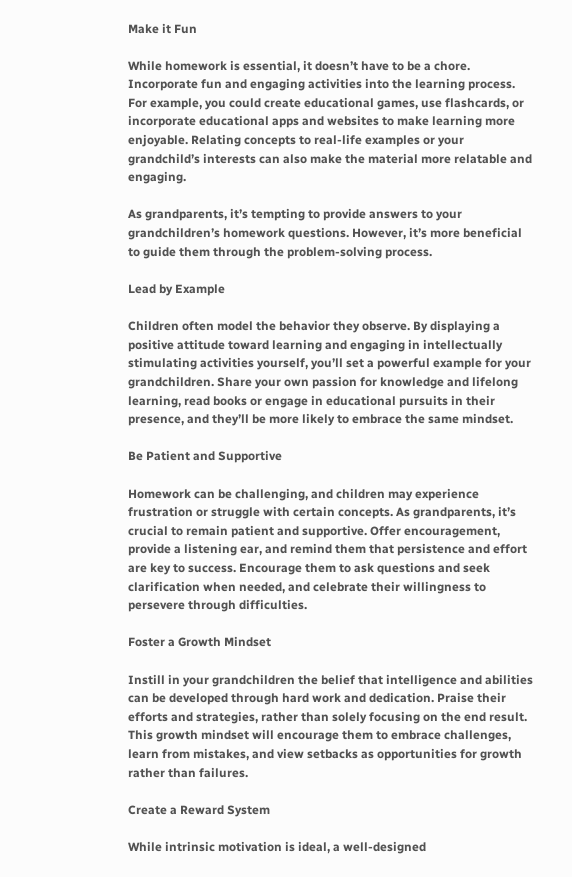Make it Fun

While homework is essential, it doesn’t have to be a chore. Incorporate fun and engaging activities into the learning process. For example, you could create educational games, use flashcards, or incorporate educational apps and websites to make learning more enjoyable. Relating concepts to real-life examples or your grandchild’s interests can also make the material more relatable and engaging.

As grandparents, it’s tempting to provide answers to your grandchildren’s homework questions. However, it’s more beneficial to guide them through the problem-solving process.

Lead by Example

Children often model the behavior they observe. By displaying a positive attitude toward learning and engaging in intellectually stimulating activities yourself, you’ll set a powerful example for your grandchildren. Share your own passion for knowledge and lifelong learning, read books or engage in educational pursuits in their presence, and they’ll be more likely to embrace the same mindset.

Be Patient and Supportive

Homework can be challenging, and children may experience frustration or struggle with certain concepts. As grandparents, it’s crucial to remain patient and supportive. Offer encouragement, provide a listening ear, and remind them that persistence and effort are key to success. Encourage them to ask questions and seek clarification when needed, and celebrate their willingness to persevere through difficulties.

Foster a Growth Mindset

Instill in your grandchildren the belief that intelligence and abilities can be developed through hard work and dedication. Praise their efforts and strategies, rather than solely focusing on the end result. This growth mindset will encourage them to embrace challenges, learn from mistakes, and view setbacks as opportunities for growth rather than failures.

Create a Reward System

While intrinsic motivation is ideal, a well-designed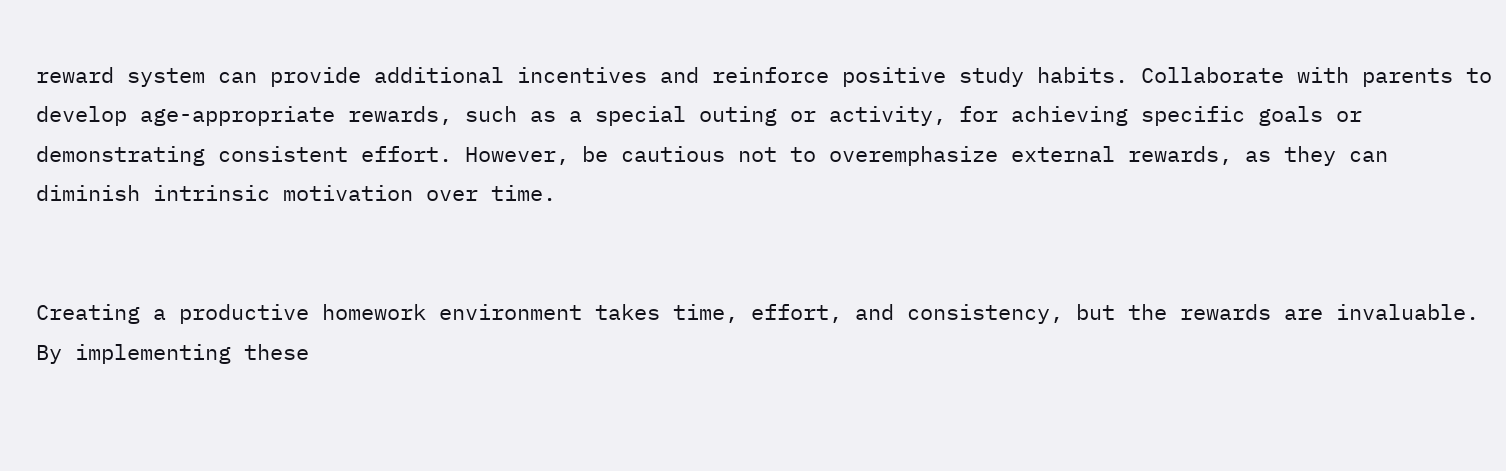reward system can provide additional incentives and reinforce positive study habits. Collaborate with parents to develop age-appropriate rewards, such as a special outing or activity, for achieving specific goals or demonstrating consistent effort. However, be cautious not to overemphasize external rewards, as they can diminish intrinsic motivation over time.


Creating a productive homework environment takes time, effort, and consistency, but the rewards are invaluable. By implementing these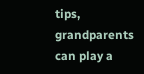tips, grandparents can play a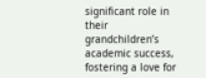significant role in their grandchildren’s academic success, fostering a love for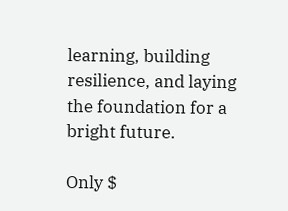learning, building resilience, and laying the foundation for a bright future.

Only $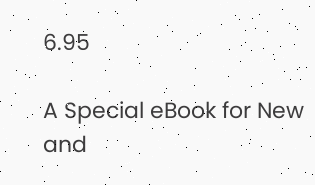6.95

A Special eBook for New and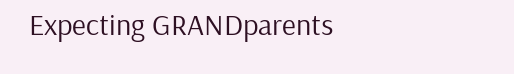Expecting GRANDparents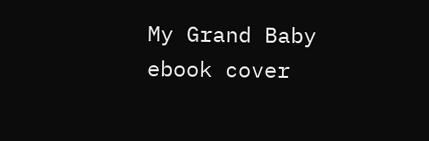My Grand Baby ebook cover